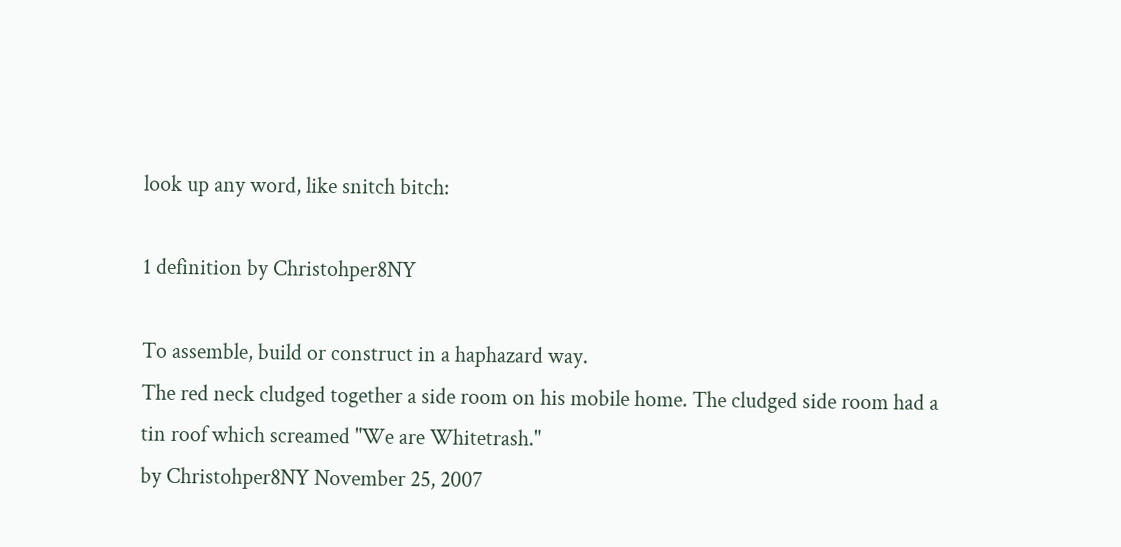look up any word, like snitch bitch:

1 definition by Christohper8NY

To assemble, build or construct in a haphazard way.
The red neck cludged together a side room on his mobile home. The cludged side room had a tin roof which screamed "We are Whitetrash."
by Christohper8NY November 25, 2007